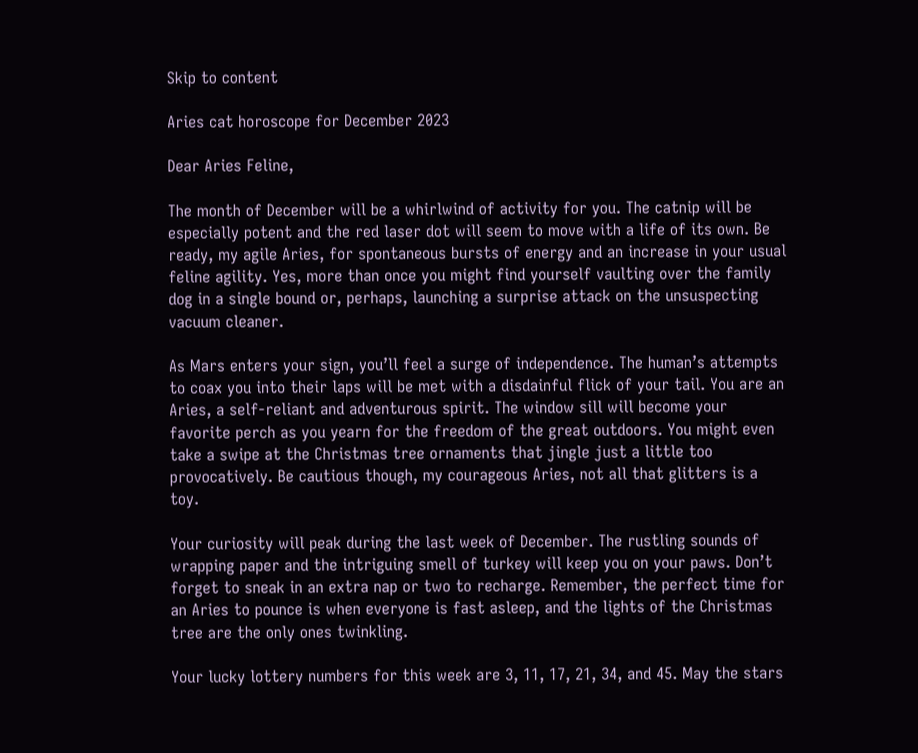Skip to content

Aries cat horoscope for December 2023

Dear Aries Feline,

The month of December will be a whirlwind of activity for you. The catnip will be especially potent and the red laser dot will seem to move with a life of its own. Be ready, my agile Aries, for spontaneous bursts of energy and an increase in your usual feline agility. Yes, more than once you might find yourself vaulting over the family dog in a single bound or, perhaps, launching a surprise attack on the unsuspecting vacuum cleaner.

As Mars enters your sign, you’ll feel a surge of independence. The human’s attempts to coax you into their laps will be met with a disdainful flick of your tail. You are an Aries, a self-reliant and adventurous spirit. The window sill will become your favorite perch as you yearn for the freedom of the great outdoors. You might even take a swipe at the Christmas tree ornaments that jingle just a little too provocatively. Be cautious though, my courageous Aries, not all that glitters is a toy.

Your curiosity will peak during the last week of December. The rustling sounds of wrapping paper and the intriguing smell of turkey will keep you on your paws. Don’t forget to sneak in an extra nap or two to recharge. Remember, the perfect time for an Aries to pounce is when everyone is fast asleep, and the lights of the Christmas tree are the only ones twinkling.

Your lucky lottery numbers for this week are 3, 11, 17, 21, 34, and 45. May the stars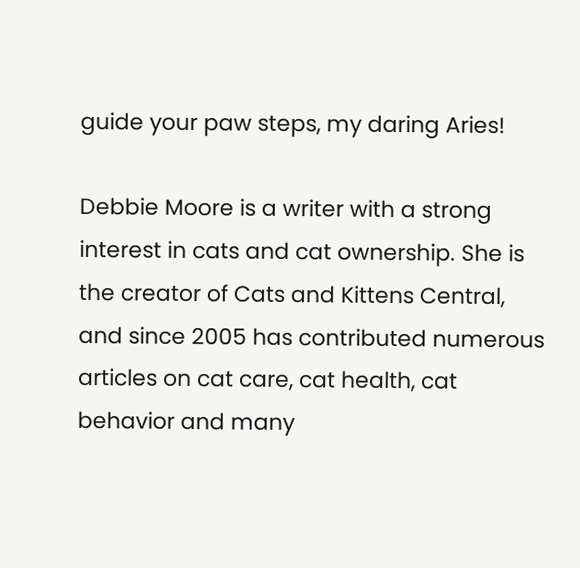guide your paw steps, my daring Aries!

Debbie Moore is a writer with a strong interest in cats and cat ownership. She is the creator of Cats and Kittens Central, and since 2005 has contributed numerous articles on cat care, cat health, cat behavior and many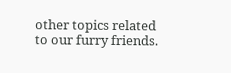other topics related to our furry friends.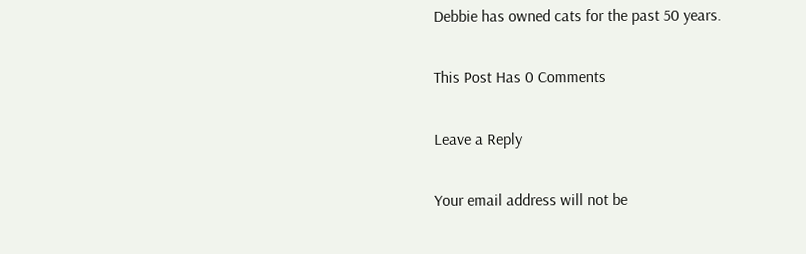Debbie has owned cats for the past 50 years.

This Post Has 0 Comments

Leave a Reply

Your email address will not be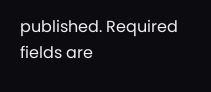published. Required fields are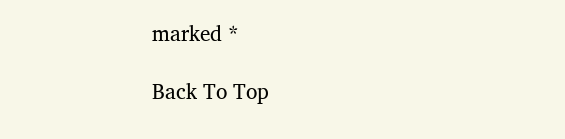marked *

Back To Top